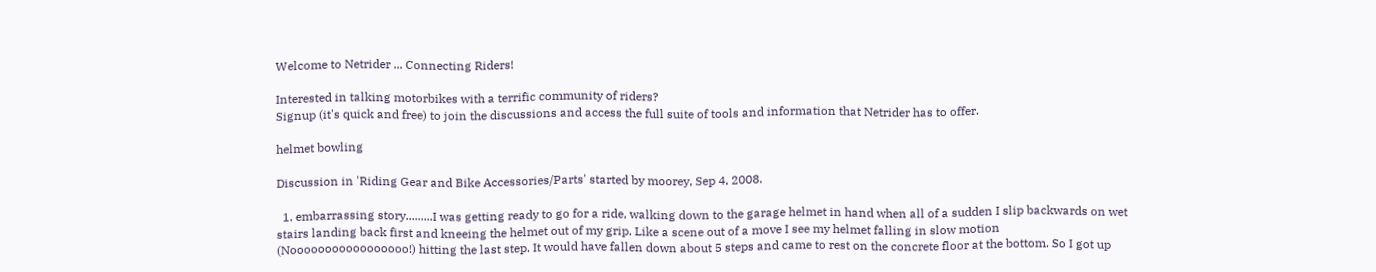Welcome to Netrider ... Connecting Riders!

Interested in talking motorbikes with a terrific community of riders?
Signup (it's quick and free) to join the discussions and access the full suite of tools and information that Netrider has to offer.

helmet bowling

Discussion in 'Riding Gear and Bike Accessories/Parts' started by moorey, Sep 4, 2008.

  1. embarrassing story.........I was getting ready to go for a ride, walking down to the garage helmet in hand when all of a sudden I slip backwards on wet stairs landing back first and kneeing the helmet out of my grip. Like a scene out of a move I see my helmet falling in slow motion (Nooooooooooooooooo!) hitting the last step. It would have fallen down about 5 steps and came to rest on the concrete floor at the bottom. So I got up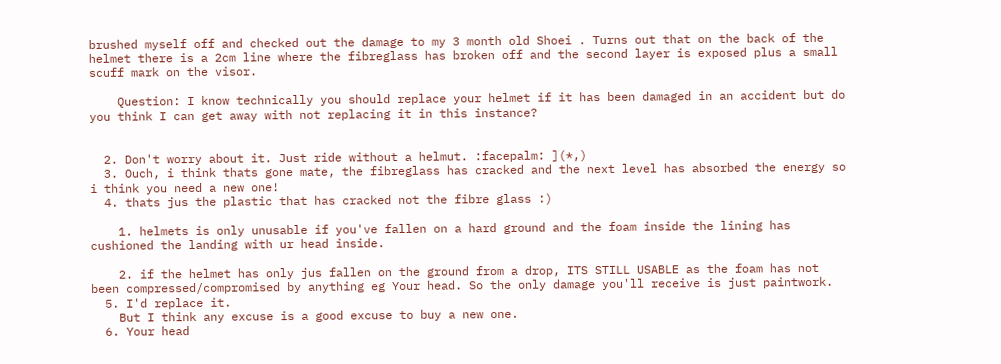brushed myself off and checked out the damage to my 3 month old Shoei . Turns out that on the back of the helmet there is a 2cm line where the fibreglass has broken off and the second layer is exposed plus a small scuff mark on the visor.

    Question: I know technically you should replace your helmet if it has been damaged in an accident but do you think I can get away with not replacing it in this instance?


  2. Don't worry about it. Just ride without a helmut. :facepalm: ](*,)
  3. Ouch, i think thats gone mate, the fibreglass has cracked and the next level has absorbed the energy so i think you need a new one!
  4. thats jus the plastic that has cracked not the fibre glass :)

    1. helmets is only unusable if you've fallen on a hard ground and the foam inside the lining has cushioned the landing with ur head inside.

    2. if the helmet has only jus fallen on the ground from a drop, ITS STILL USABLE as the foam has not been compressed/compromised by anything eg Your head. So the only damage you'll receive is just paintwork.
  5. I'd replace it.
    But I think any excuse is a good excuse to buy a new one.
  6. Your head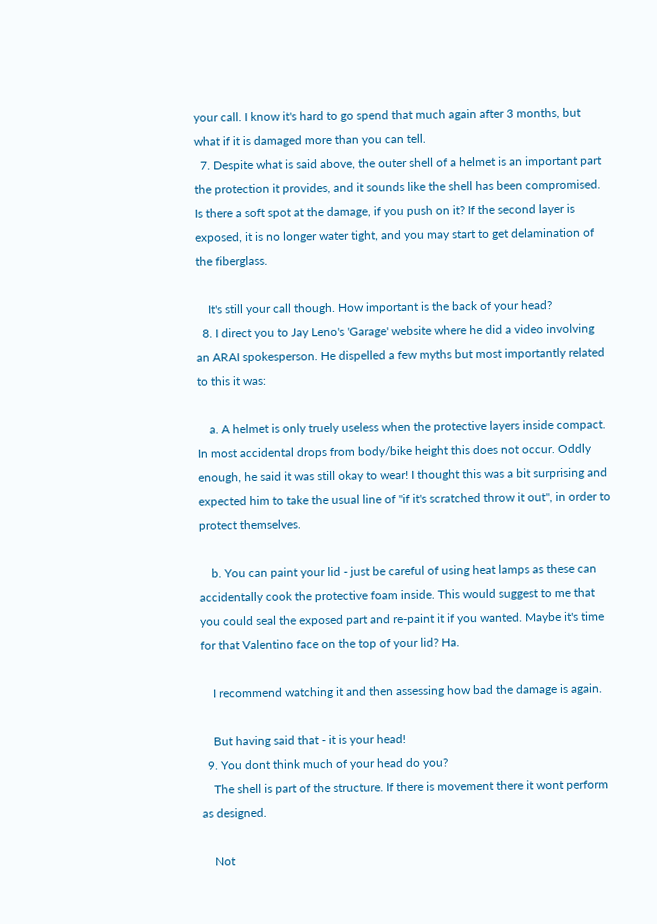your call. I know it's hard to go spend that much again after 3 months, but what if it is damaged more than you can tell.
  7. Despite what is said above, the outer shell of a helmet is an important part the protection it provides, and it sounds like the shell has been compromised. Is there a soft spot at the damage, if you push on it? If the second layer is exposed, it is no longer water tight, and you may start to get delamination of the fiberglass.

    It's still your call though. How important is the back of your head?
  8. I direct you to Jay Leno's 'Garage' website where he did a video involving an ARAI spokesperson. He dispelled a few myths but most importantly related to this it was:

    a. A helmet is only truely useless when the protective layers inside compact. In most accidental drops from body/bike height this does not occur. Oddly enough, he said it was still okay to wear! I thought this was a bit surprising and expected him to take the usual line of "if it's scratched throw it out", in order to protect themselves.

    b. You can paint your lid - just be careful of using heat lamps as these can accidentally cook the protective foam inside. This would suggest to me that you could seal the exposed part and re-paint it if you wanted. Maybe it's time for that Valentino face on the top of your lid? Ha.

    I recommend watching it and then assessing how bad the damage is again.

    But having said that - it is your head!
  9. You dont think much of your head do you?
    The shell is part of the structure. If there is movement there it wont perform as designed.

    Not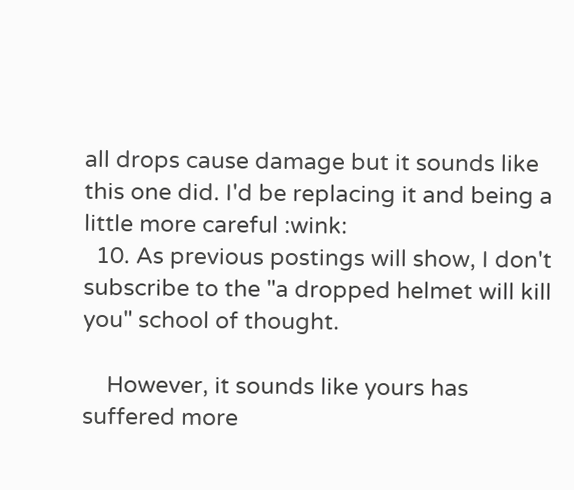all drops cause damage but it sounds like this one did. I'd be replacing it and being a little more careful :wink:
  10. As previous postings will show, I don't subscribe to the "a dropped helmet will kill you" school of thought.

    However, it sounds like yours has suffered more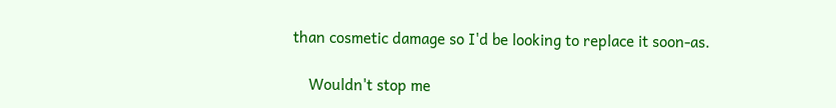than cosmetic damage so I'd be looking to replace it soon-as.

    Wouldn't stop me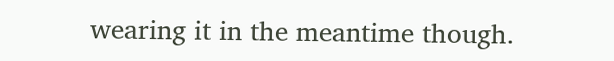wearing it in the meantime though.